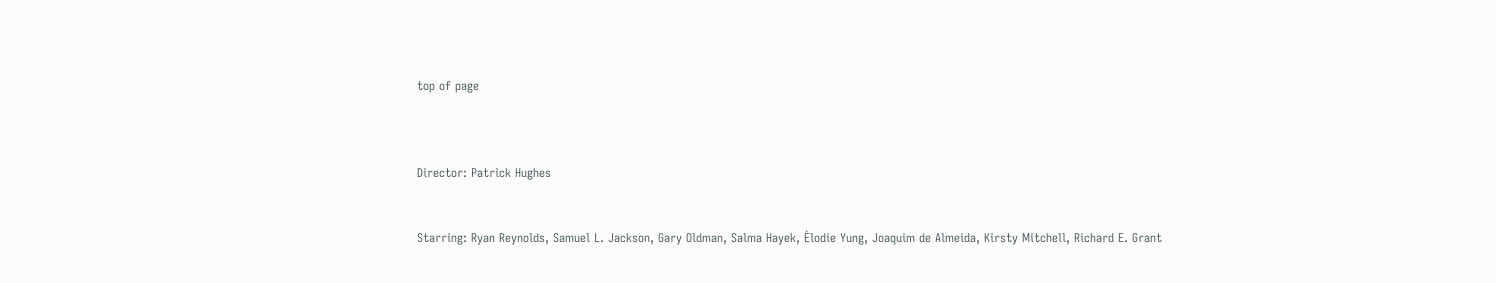top of page



Director: Patrick Hughes


Starring: Ryan Reynolds, Samuel L. Jackson, Gary Oldman, Salma Hayek, Èlodie Yung, Joaquim de Almeida, Kirsty Mitchell, Richard E. Grant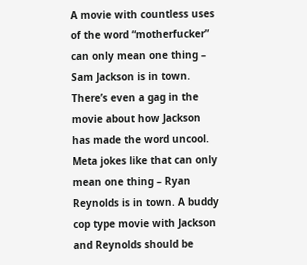A movie with countless uses of the word “motherfucker” can only mean one thing – Sam Jackson is in town. There’s even a gag in the movie about how Jackson has made the word uncool. Meta jokes like that can only mean one thing – Ryan Reynolds is in town. A buddy cop type movie with Jackson and Reynolds should be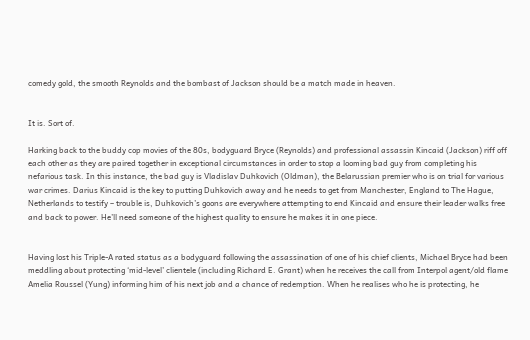comedy gold, the smooth Reynolds and the bombast of Jackson should be a match made in heaven.


It is. Sort of.

Harking back to the buddy cop movies of the 80s, bodyguard Bryce (Reynolds) and professional assassin Kincaid (Jackson) riff off each other as they are paired together in exceptional circumstances in order to stop a looming bad guy from completing his nefarious task. In this instance, the bad guy is Vladislav Duhkovich (Oldman), the Belarussian premier who is on trial for various war crimes. Darius Kincaid is the key to putting Duhkovich away and he needs to get from Manchester, England to The Hague, Netherlands to testify – trouble is, Duhkovich’s goons are everywhere attempting to end Kincaid and ensure their leader walks free and back to power. He’ll need someone of the highest quality to ensure he makes it in one piece.


Having lost his Triple-A rated status as a bodyguard following the assassination of one of his chief clients, Michael Bryce had been meddling about protecting ‘mid-level’ clientele (including Richard E. Grant) when he receives the call from Interpol agent/old flame Amelia Roussel (Yung) informing him of his next job and a chance of redemption. When he realises who he is protecting, he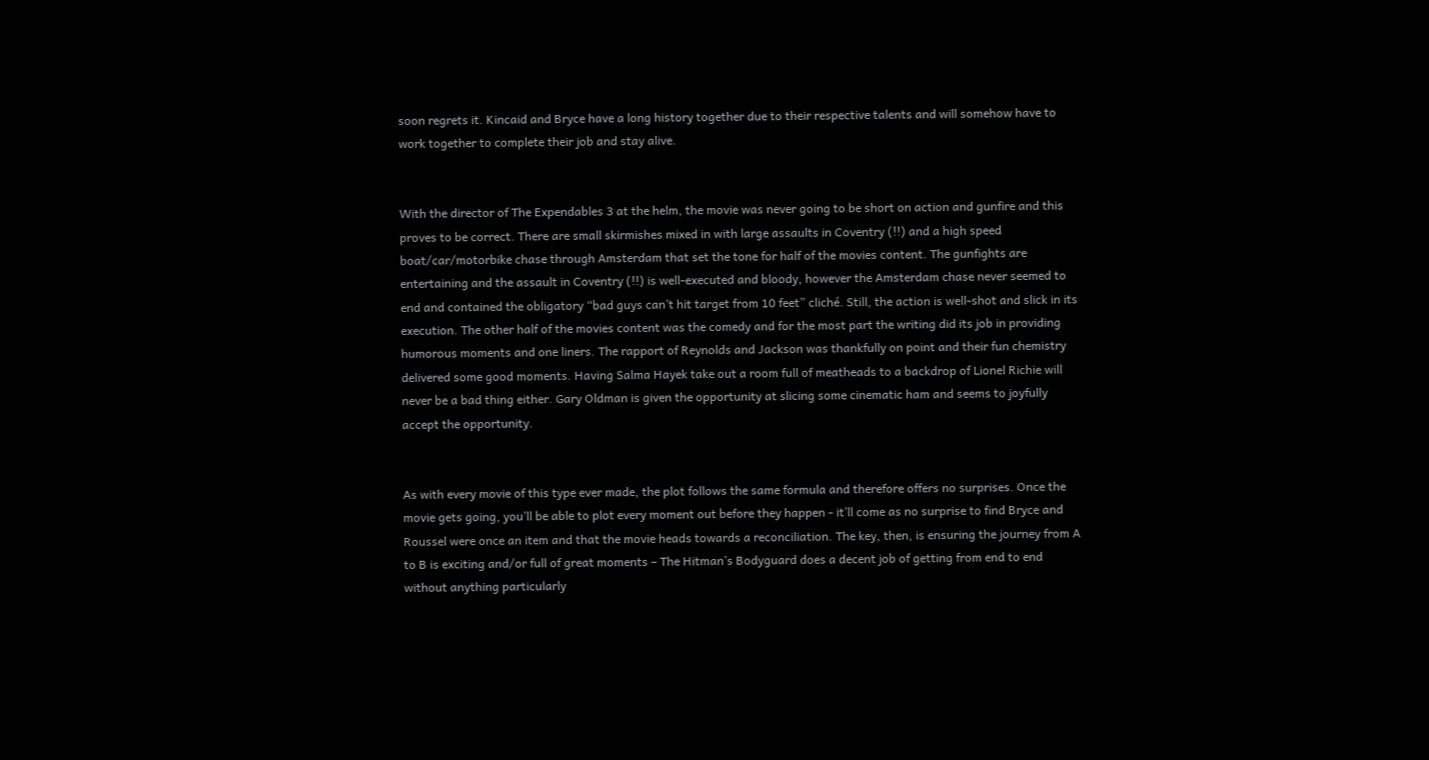soon regrets it. Kincaid and Bryce have a long history together due to their respective talents and will somehow have to work together to complete their job and stay alive.


With the director of The Expendables 3 at the helm, the movie was never going to be short on action and gunfire and this proves to be correct. There are small skirmishes mixed in with large assaults in Coventry (!!) and a high speed boat/car/motorbike chase through Amsterdam that set the tone for half of the movies content. The gunfights are entertaining and the assault in Coventry (!!) is well-executed and bloody, however the Amsterdam chase never seemed to end and contained the obligatory “bad guys can’t hit target from 10 feet” cliché. Still, the action is well-shot and slick in its execution. The other half of the movies content was the comedy and for the most part the writing did its job in providing humorous moments and one liners. The rapport of Reynolds and Jackson was thankfully on point and their fun chemistry delivered some good moments. Having Salma Hayek take out a room full of meatheads to a backdrop of Lionel Richie will never be a bad thing either. Gary Oldman is given the opportunity at slicing some cinematic ham and seems to joyfully accept the opportunity.


As with every movie of this type ever made, the plot follows the same formula and therefore offers no surprises. Once the movie gets going, you’ll be able to plot every moment out before they happen - it’ll come as no surprise to find Bryce and Roussel were once an item and that the movie heads towards a reconciliation. The key, then, is ensuring the journey from A to B is exciting and/or full of great moments – The Hitman’s Bodyguard does a decent job of getting from end to end without anything particularly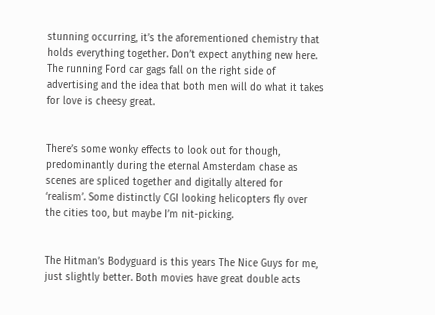stunning occurring, it’s the aforementioned chemistry that holds everything together. Don’t expect anything new here. The running Ford car gags fall on the right side of advertising and the idea that both men will do what it takes for love is cheesy great.


There’s some wonky effects to look out for though, predominantly during the eternal Amsterdam chase as scenes are spliced together and digitally altered for ‘realism’. Some distinctly CGI looking helicopters fly over the cities too, but maybe I’m nit-picking.


The Hitman’s Bodyguard is this years The Nice Guys for me, just slightly better. Both movies have great double acts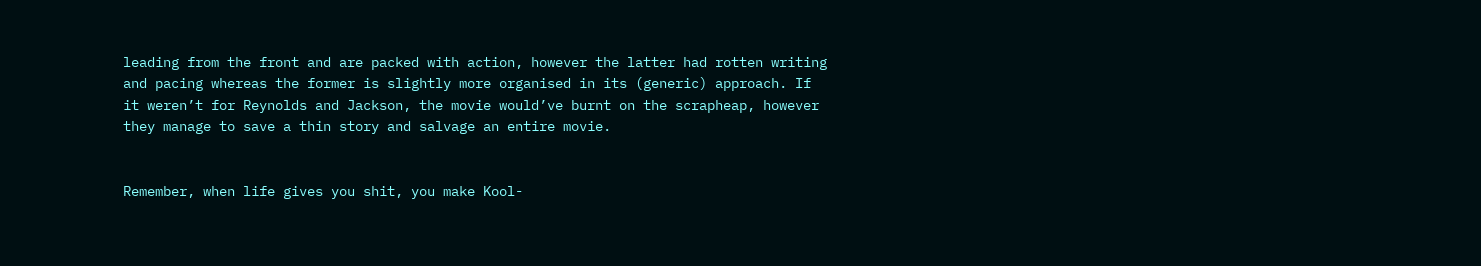leading from the front and are packed with action, however the latter had rotten writing and pacing whereas the former is slightly more organised in its (generic) approach. If it weren’t for Reynolds and Jackson, the movie would’ve burnt on the scrapheap, however they manage to save a thin story and salvage an entire movie.


Remember, when life gives you shit, you make Kool-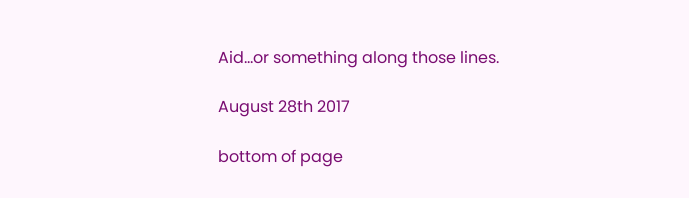Aid…or something along those lines.

August 28th 2017

bottom of page